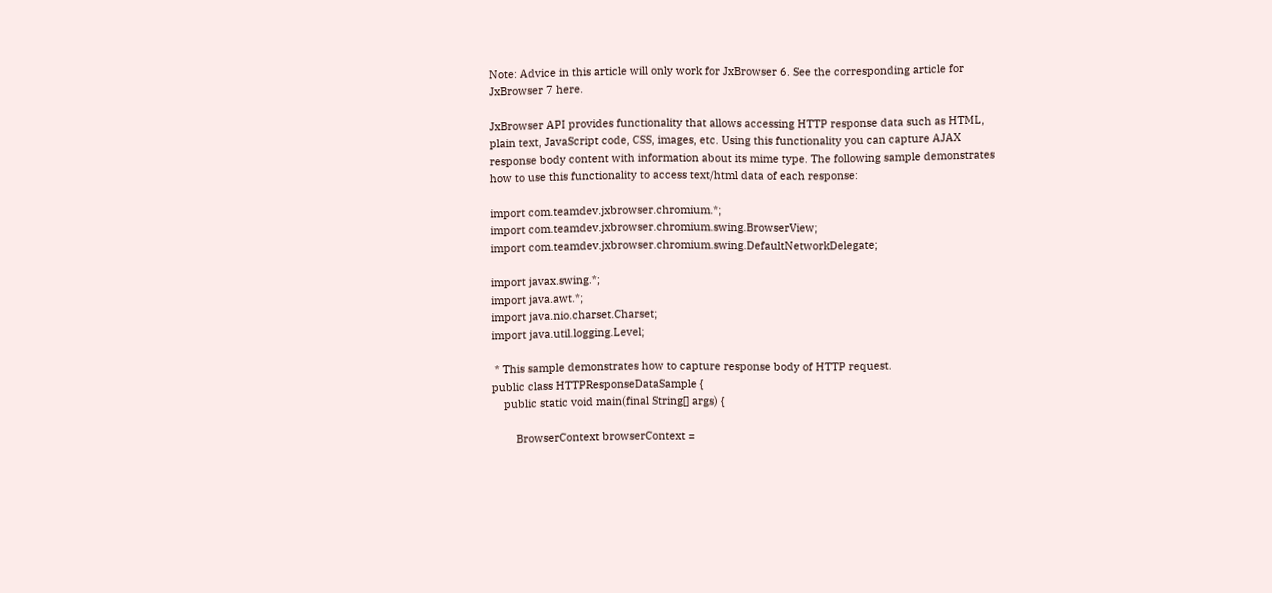Note: Advice in this article will only work for JxBrowser 6. See the corresponding article for JxBrowser 7 here.

JxBrowser API provides functionality that allows accessing HTTP response data such as HTML, plain text, JavaScript code, CSS, images, etc. Using this functionality you can capture AJAX response body content with information about its mime type. The following sample demonstrates how to use this functionality to access text/html data of each response:

import com.teamdev.jxbrowser.chromium.*;
import com.teamdev.jxbrowser.chromium.swing.BrowserView;
import com.teamdev.jxbrowser.chromium.swing.DefaultNetworkDelegate;

import javax.swing.*;
import java.awt.*;
import java.nio.charset.Charset;
import java.util.logging.Level;

 * This sample demonstrates how to capture response body of HTTP request.
public class HTTPResponseDataSample {
    public static void main(final String[] args) {

        BrowserContext browserContext =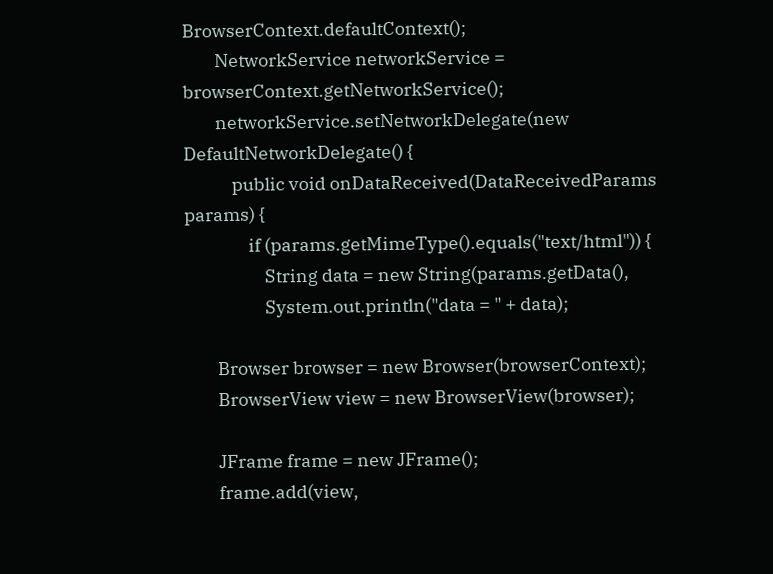BrowserContext.defaultContext();
        NetworkService networkService = browserContext.getNetworkService();
        networkService.setNetworkDelegate(new DefaultNetworkDelegate() {
            public void onDataReceived(DataReceivedParams params) {
                if (params.getMimeType().equals("text/html")) {
                    String data = new String(params.getData(),
                    System.out.println("data = " + data);

        Browser browser = new Browser(browserContext);
        BrowserView view = new BrowserView(browser);

        JFrame frame = new JFrame();
        frame.add(view,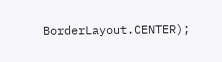BorderLayout.CENTER);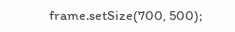frame.setSize(700, 500);